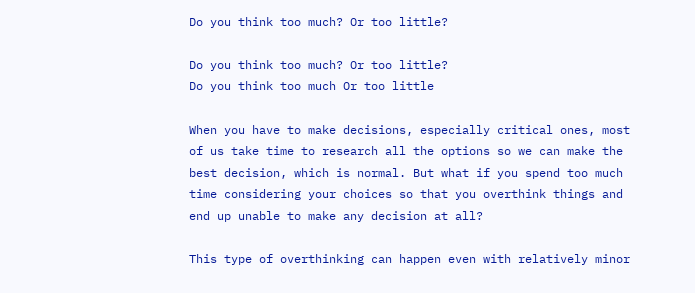Do you think too much? Or too little?

Do you think too much? Or too little?
Do you think too much Or too little

When you have to make decisions, especially critical ones, most of us take time to research all the options so we can make the best decision, which is normal. But what if you spend too much time considering your choices so that you overthink things and end up unable to make any decision at all?

This type of overthinking can happen even with relatively minor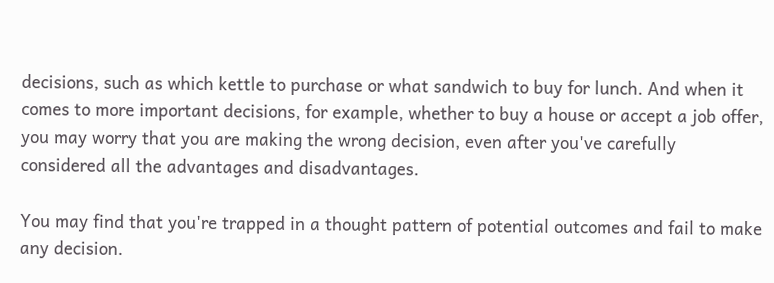decisions, such as which kettle to purchase or what sandwich to buy for lunch. And when it comes to more important decisions, for example, whether to buy a house or accept a job offer, you may worry that you are making the wrong decision, even after you've carefully considered all the advantages and disadvantages.

You may find that you're trapped in a thought pattern of potential outcomes and fail to make any decision.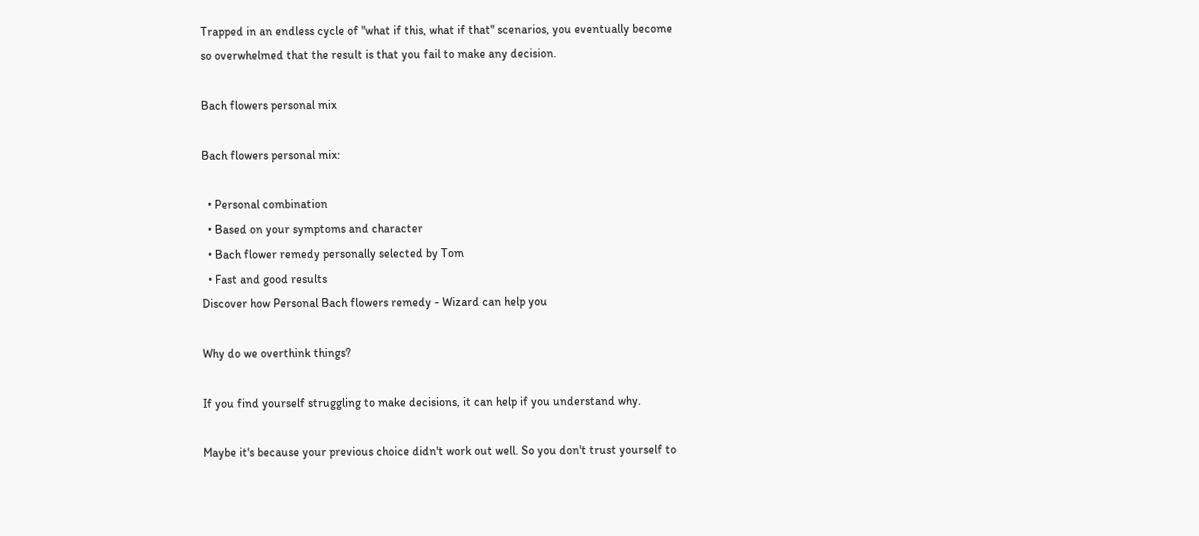Trapped in an endless cycle of "what if this, what if that" scenarios, you eventually become so overwhelmed that the result is that you fail to make any decision.

Bach flowers personal mix

Bach flowers personal mix:

  • Personal combination
  • Based on your symptoms and character
  • Bach flower remedy personally selected by Tom
  • Fast and good results
Discover how Personal Bach flowers remedy - Wizard can help you

Why do we overthink things?

If you find yourself struggling to make decisions, it can help if you understand why.

Maybe it's because your previous choice didn't work out well. So you don't trust yourself to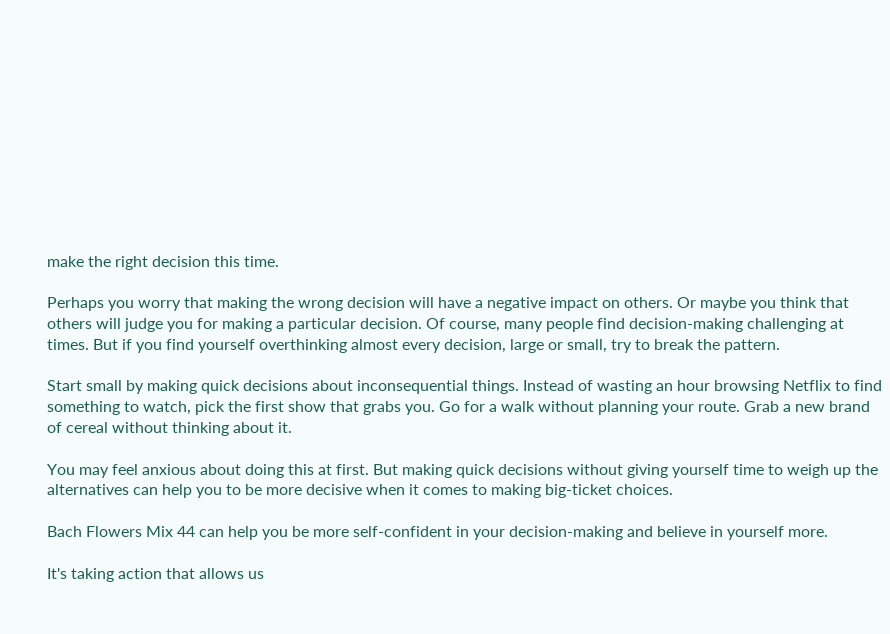make the right decision this time.

Perhaps you worry that making the wrong decision will have a negative impact on others. Or maybe you think that others will judge you for making a particular decision. Of course, many people find decision-making challenging at times. But if you find yourself overthinking almost every decision, large or small, try to break the pattern.

Start small by making quick decisions about inconsequential things. Instead of wasting an hour browsing Netflix to find something to watch, pick the first show that grabs you. Go for a walk without planning your route. Grab a new brand of cereal without thinking about it.

You may feel anxious about doing this at first. But making quick decisions without giving yourself time to weigh up the alternatives can help you to be more decisive when it comes to making big-ticket choices.

Bach Flowers Mix 44 can help you be more self-confident in your decision-making and believe in yourself more.

It's taking action that allows us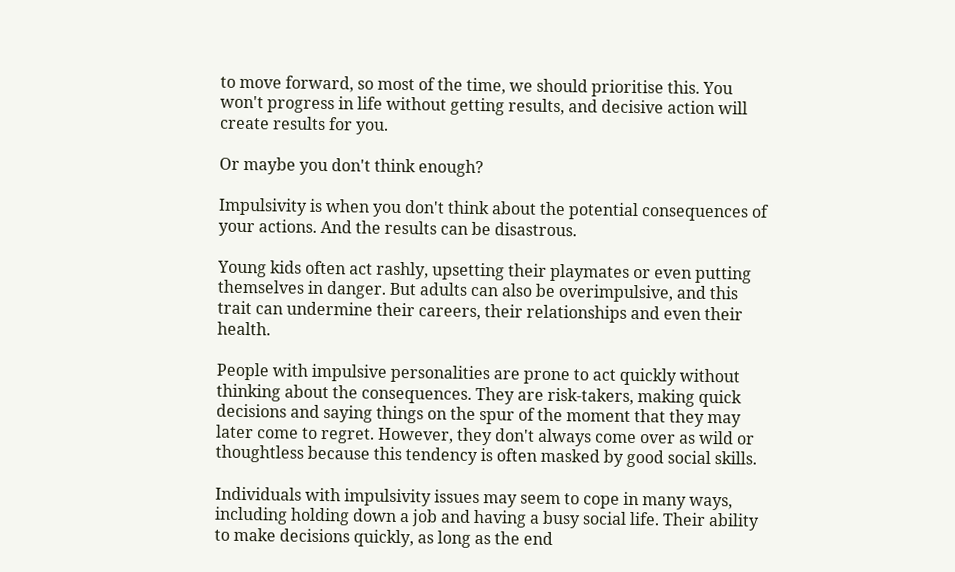to move forward, so most of the time, we should prioritise this. You won't progress in life without getting results, and decisive action will create results for you.

Or maybe you don't think enough?

Impulsivity is when you don't think about the potential consequences of your actions. And the results can be disastrous.

Young kids often act rashly, upsetting their playmates or even putting themselves in danger. But adults can also be overimpulsive, and this trait can undermine their careers, their relationships and even their health.

People with impulsive personalities are prone to act quickly without thinking about the consequences. They are risk-takers, making quick decisions and saying things on the spur of the moment that they may later come to regret. However, they don't always come over as wild or thoughtless because this tendency is often masked by good social skills.

Individuals with impulsivity issues may seem to cope in many ways, including holding down a job and having a busy social life. Their ability to make decisions quickly, as long as the end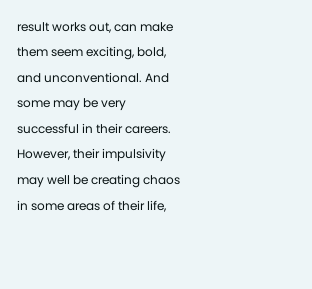result works out, can make them seem exciting, bold, and unconventional. And some may be very successful in their careers. However, their impulsivity may well be creating chaos in some areas of their life,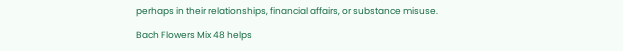perhaps in their relationships, financial affairs, or substance misuse.

Bach Flowers Mix 48 helps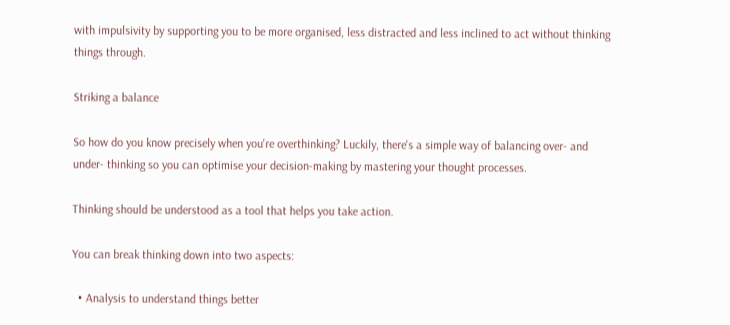with impulsivity by supporting you to be more organised, less distracted and less inclined to act without thinking things through.

Striking a balance

So how do you know precisely when you're overthinking? Luckily, there's a simple way of balancing over- and under- thinking so you can optimise your decision-making by mastering your thought processes.

Thinking should be understood as a tool that helps you take action.

You can break thinking down into two aspects:

  • Analysis to understand things better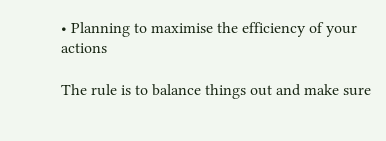• Planning to maximise the efficiency of your actions

The rule is to balance things out and make sure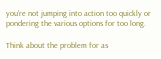you're not jumping into action too quickly or pondering the various options for too long.

Think about the problem for as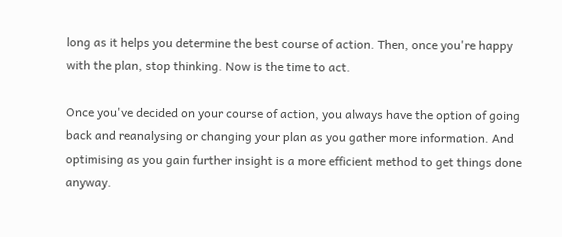long as it helps you determine the best course of action. Then, once you're happy with the plan, stop thinking. Now is the time to act.

Once you've decided on your course of action, you always have the option of going back and reanalysing or changing your plan as you gather more information. And optimising as you gain further insight is a more efficient method to get things done anyway.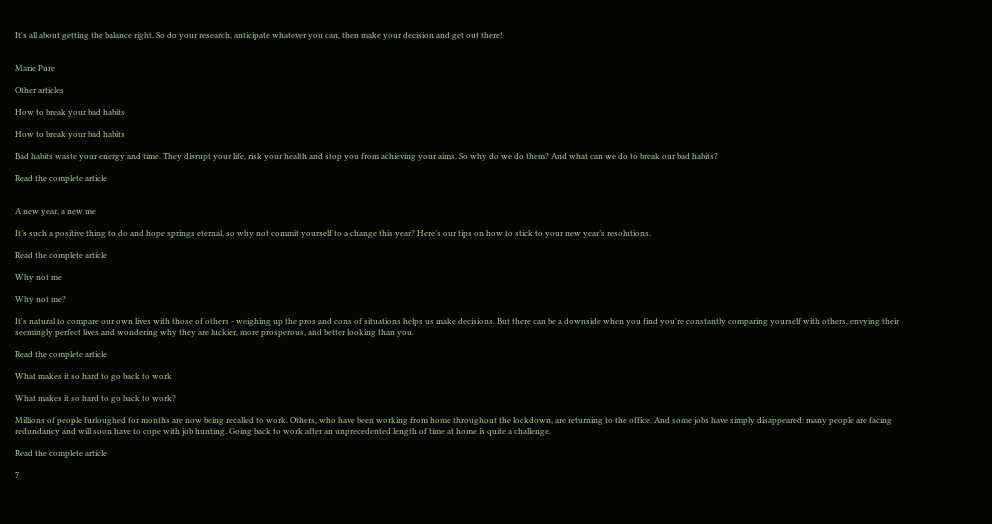It's all about getting the balance right. So do your research, anticipate whatever you can, then make your decision and get out there!


Marie Pure

Other articles

How to break your bad habits

How to break your bad habits

Bad habits waste your energy and time. They disrupt your life, risk your health and stop you from achieving your aims. So why do we do them? And what can we do to break our bad habits?

Read the complete article


A new year, a new me

It’s such a positive thing to do and hope springs eternal, so why not commit yourself to a change this year? Here’s our tips on how to stick to your new year’s resolutions.

Read the complete article

Why not me

Why not me?

It's natural to compare our own lives with those of others - weighing up the pros and cons of situations helps us make decisions. But there can be a downside when you find you're constantly comparing yourself with others, envying their seemingly perfect lives and wondering why they are luckier, more prosperous, and better looking than you.

Read the complete article

What makes it so hard to go back to work

What makes it so hard to go back to work?

Millions of people furloughed for months are now being recalled to work. Others, who have been working from home throughout the lockdown, are returning to the office. And some jobs have simply disappeared: many people are facing redundancy and will soon have to cope with job hunting. Going back to work after an unprecedented length of time at home is quite a challenge.

Read the complete article

7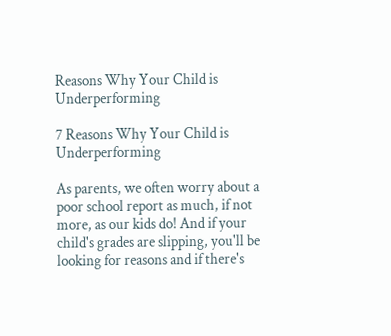Reasons Why Your Child is Underperforming

7 Reasons Why Your Child is Underperforming

As parents, we often worry about a poor school report as much, if not more, as our kids do! And if your child's grades are slipping, you'll be looking for reasons and if there's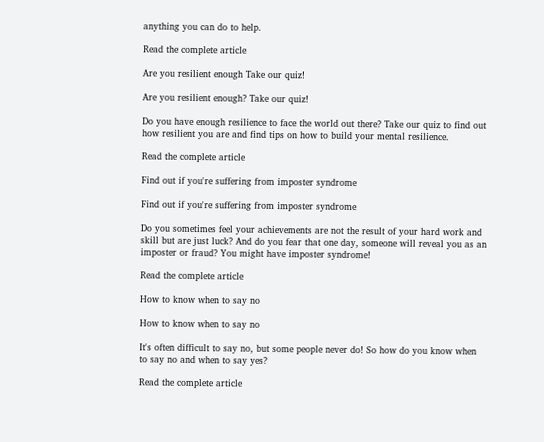anything you can do to help.

Read the complete article

Are you resilient enough Take our quiz!

Are you resilient enough? Take our quiz!

Do you have enough resilience to face the world out there? Take our quiz to find out how resilient you are and find tips on how to build your mental resilience.

Read the complete article

Find out if you're suffering from imposter syndrome

Find out if you're suffering from imposter syndrome

Do you sometimes feel your achievements are not the result of your hard work and skill but are just luck? And do you fear that one day, someone will reveal you as an imposter or fraud? You might have imposter syndrome!

Read the complete article

How to know when to say no

How to know when to say no

It's often difficult to say no, but some people never do! So how do you know when to say no and when to say yes?

Read the complete article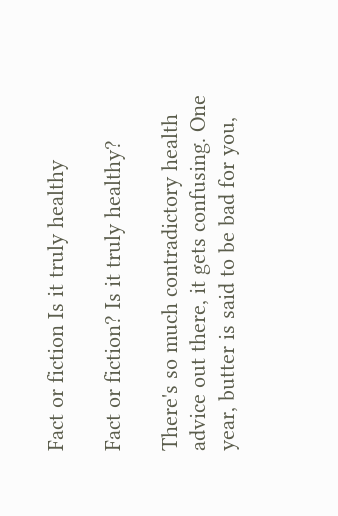Fact or fiction Is it truly healthy

Fact or fiction? Is it truly healthy?

There's so much contradictory health advice out there, it gets confusing. One year, butter is said to be bad for you,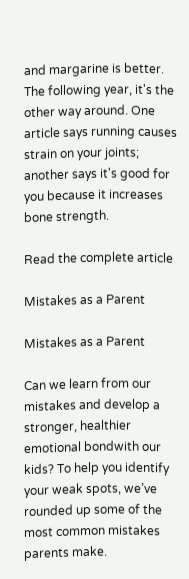and margarine is better. The following year, it's the other way around. One article says running causes strain on your joints; another says it's good for you because it increases bone strength.

Read the complete article

Mistakes as a Parent

Mistakes as a Parent

Can we learn from our mistakes and develop a stronger, healthier emotional bondwith our kids? To help you identify your weak spots, we’ve rounded up some of the most common mistakes parents make.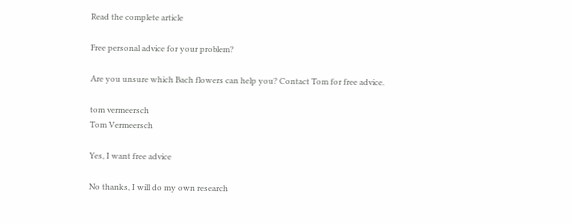Read the complete article

Free personal advice for your problem?

Are you unsure which Bach flowers can help you? Contact Tom for free advice.

tom vermeersch
Tom Vermeersch

Yes, I want free advice

No thanks, I will do my own research